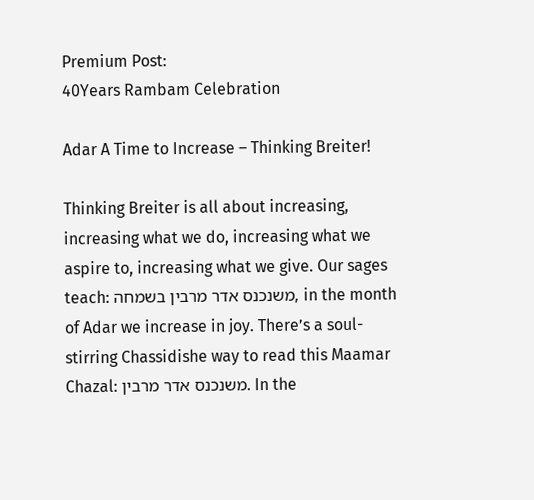Premium Post:
40Years Rambam Celebration

Adar A Time to Increase – Thinking Breiter!

Thinking Breiter is all about increasing, increasing what we do, increasing what we aspire to, increasing what we give. Our sages teach: משנכנס אדר מרבין בשמחה, in the month of Adar we increase in joy. There’s a soul-stirring Chassidishe way to read this Maamar Chazal: משנכנס אדר מרבין. In the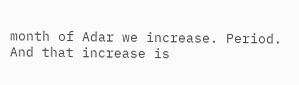month of Adar we increase. Period. And that increase is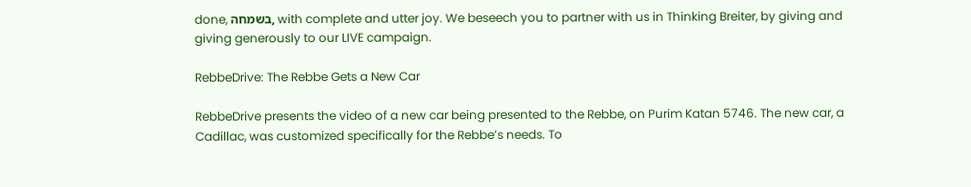done, בשמחה, with complete and utter joy. We beseech you to partner with us in Thinking Breiter, by giving and giving generously to our LIVE campaign.

RebbeDrive: The Rebbe Gets a New Car

RebbeDrive presents the video of a new car being presented to the Rebbe, on Purim Katan 5746. The new car, a Cadillac, was customized specifically for the Rebbe’s needs. To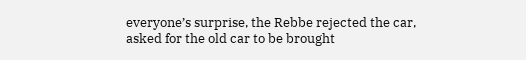everyone’s surprise, the Rebbe rejected the car, asked for the old car to be brought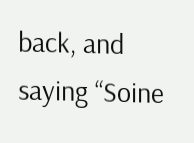back, and saying “Soine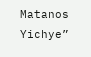Matanos Yichye”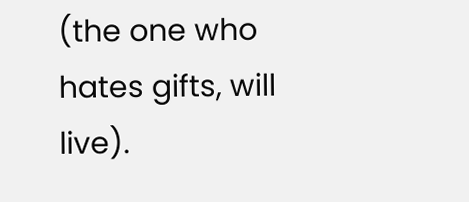(the one who hates gifts, will live).